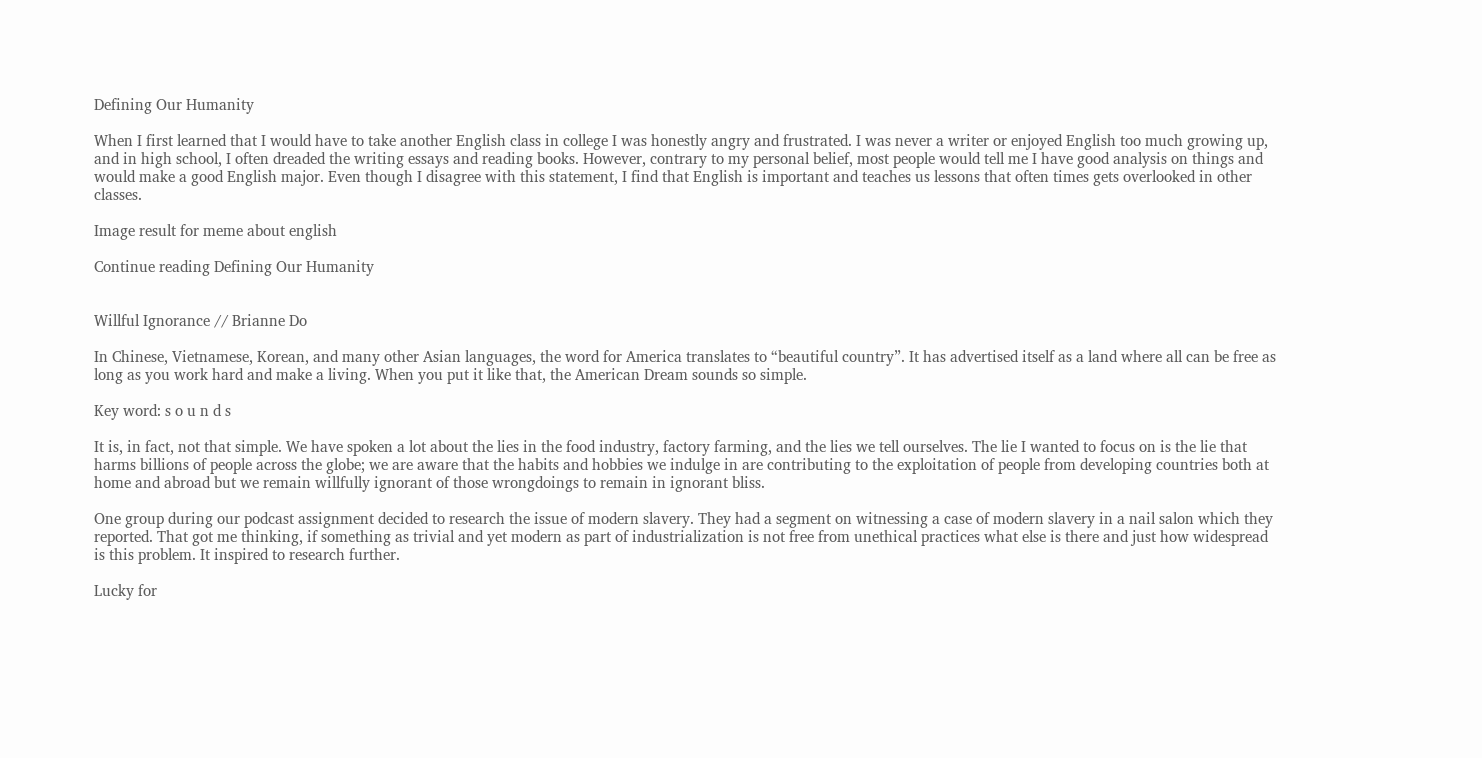Defining Our Humanity

When I first learned that I would have to take another English class in college I was honestly angry and frustrated. I was never a writer or enjoyed English too much growing up, and in high school, I often dreaded the writing essays and reading books. However, contrary to my personal belief, most people would tell me I have good analysis on things and would make a good English major. Even though I disagree with this statement, I find that English is important and teaches us lessons that often times gets overlooked in other classes.

Image result for meme about english

Continue reading Defining Our Humanity


Willful Ignorance // Brianne Do

In Chinese, Vietnamese, Korean, and many other Asian languages, the word for America translates to “beautiful country”. It has advertised itself as a land where all can be free as long as you work hard and make a living. When you put it like that, the American Dream sounds so simple.

Key word: s o u n d s

It is, in fact, not that simple. We have spoken a lot about the lies in the food industry, factory farming, and the lies we tell ourselves. The lie I wanted to focus on is the lie that harms billions of people across the globe; we are aware that the habits and hobbies we indulge in are contributing to the exploitation of people from developing countries both at home and abroad but we remain willfully ignorant of those wrongdoings to remain in ignorant bliss.

One group during our podcast assignment decided to research the issue of modern slavery. They had a segment on witnessing a case of modern slavery in a nail salon which they reported. That got me thinking, if something as trivial and yet modern as part of industrialization is not free from unethical practices what else is there and just how widespread is this problem. It inspired to research further.

Lucky for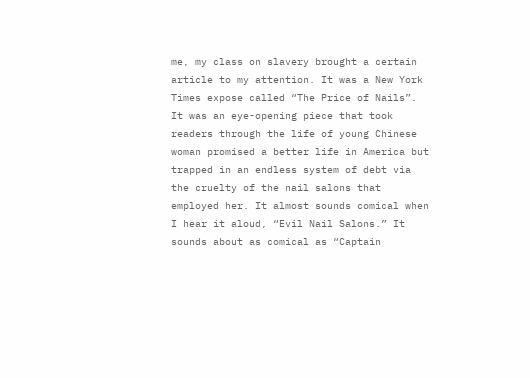me, my class on slavery brought a certain article to my attention. It was a New York Times expose called “The Price of Nails”. It was an eye-opening piece that took readers through the life of young Chinese woman promised a better life in America but trapped in an endless system of debt via the cruelty of the nail salons that employed her. It almost sounds comical when I hear it aloud, “Evil Nail Salons.” It sounds about as comical as “Captain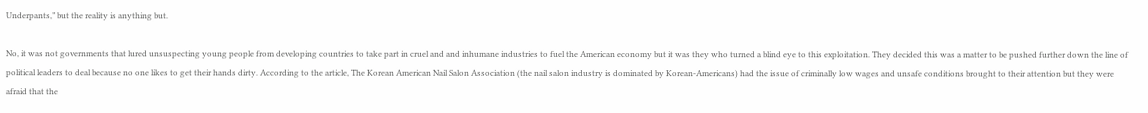Underpants,” but the reality is anything but.

No, it was not governments that lured unsuspecting young people from developing countries to take part in cruel and and inhumane industries to fuel the American economy but it was they who turned a blind eye to this exploitation. They decided this was a matter to be pushed further down the line of political leaders to deal because no one likes to get their hands dirty. According to the article, The Korean American Nail Salon Association (the nail salon industry is dominated by Korean-Americans) had the issue of criminally low wages and unsafe conditions brought to their attention but they were afraid that the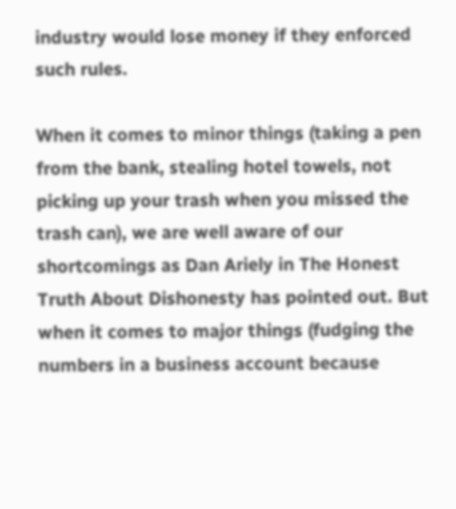industry would lose money if they enforced such rules.

When it comes to minor things (taking a pen from the bank, stealing hotel towels, not picking up your trash when you missed the trash can), we are well aware of our shortcomings as Dan Ariely in The Honest Truth About Dishonesty has pointed out. But when it comes to major things (fudging the numbers in a business account because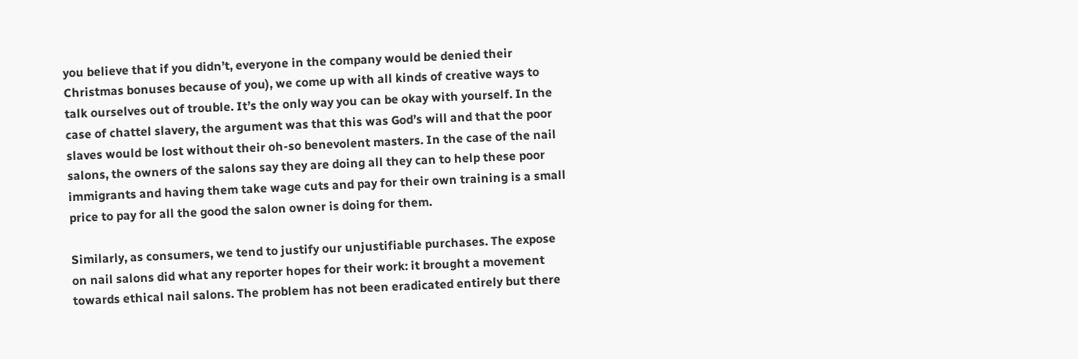you believe that if you didn’t, everyone in the company would be denied their Christmas bonuses because of you), we come up with all kinds of creative ways to talk ourselves out of trouble. It’s the only way you can be okay with yourself. In the case of chattel slavery, the argument was that this was God’s will and that the poor slaves would be lost without their oh-so benevolent masters. In the case of the nail salons, the owners of the salons say they are doing all they can to help these poor immigrants and having them take wage cuts and pay for their own training is a small price to pay for all the good the salon owner is doing for them.

Similarly, as consumers, we tend to justify our unjustifiable purchases. The expose on nail salons did what any reporter hopes for their work: it brought a movement towards ethical nail salons. The problem has not been eradicated entirely but there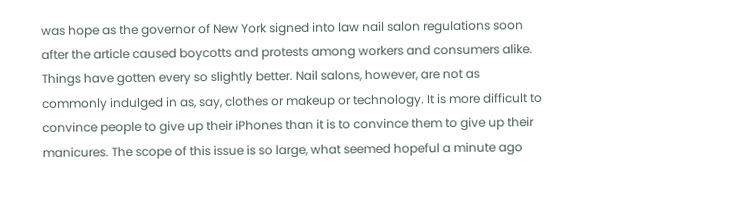was hope as the governor of New York signed into law nail salon regulations soon after the article caused boycotts and protests among workers and consumers alike. Things have gotten every so slightly better. Nail salons, however, are not as commonly indulged in as, say, clothes or makeup or technology. It is more difficult to convince people to give up their iPhones than it is to convince them to give up their manicures. The scope of this issue is so large, what seemed hopeful a minute ago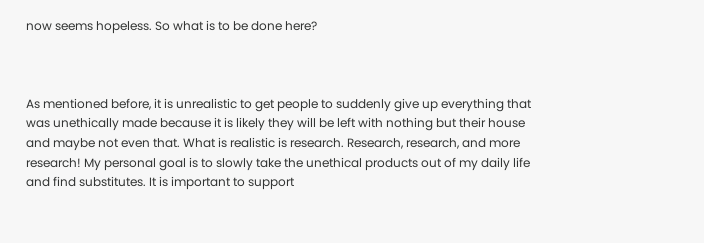now seems hopeless. So what is to be done here?



As mentioned before, it is unrealistic to get people to suddenly give up everything that was unethically made because it is likely they will be left with nothing but their house and maybe not even that. What is realistic is research. Research, research, and more research! My personal goal is to slowly take the unethical products out of my daily life and find substitutes. It is important to support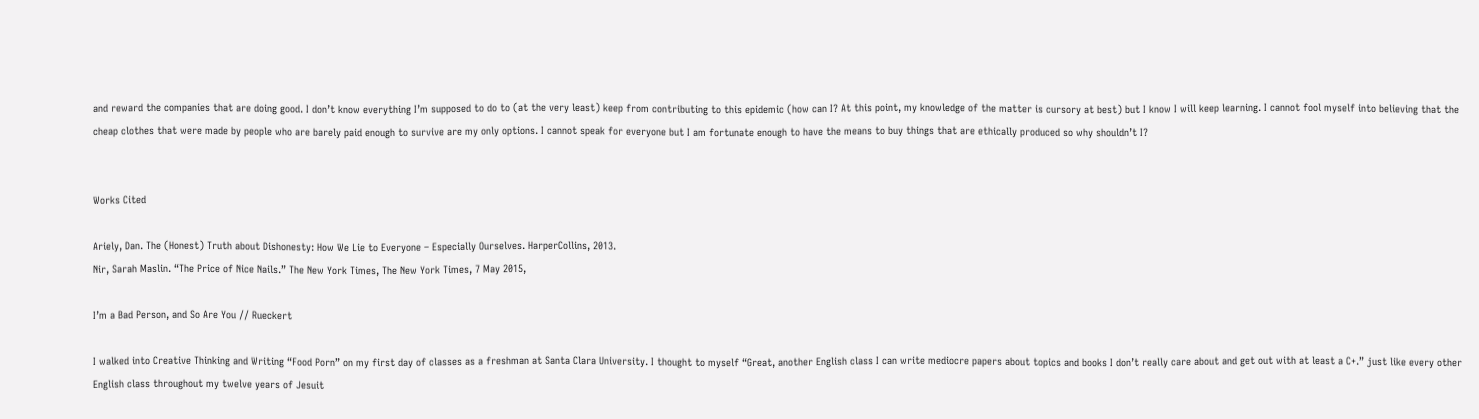and reward the companies that are doing good. I don’t know everything I’m supposed to do to (at the very least) keep from contributing to this epidemic (how can I? At this point, my knowledge of the matter is cursory at best) but I know I will keep learning. I cannot fool myself into believing that the cheap clothes that were made by people who are barely paid enough to survive are my only options. I cannot speak for everyone but I am fortunate enough to have the means to buy things that are ethically produced so why shouldn’t I?


Works Cited

Ariely, Dan. The (Honest) Truth about Dishonesty: How We Lie to Everyone – Especially Ourselves. HarperCollins, 2013.
Nir, Sarah Maslin. “The Price of Nice Nails.” The New York Times, The New York Times, 7 May 2015,

I’m a Bad Person, and So Are You // Rueckert

I walked into Creative Thinking and Writing “Food Porn” on my first day of classes as a freshman at Santa Clara University. I thought to myself “Great, another English class I can write mediocre papers about topics and books I don’t really care about and get out with at least a C+.” just like every other English class throughout my twelve years of Jesuit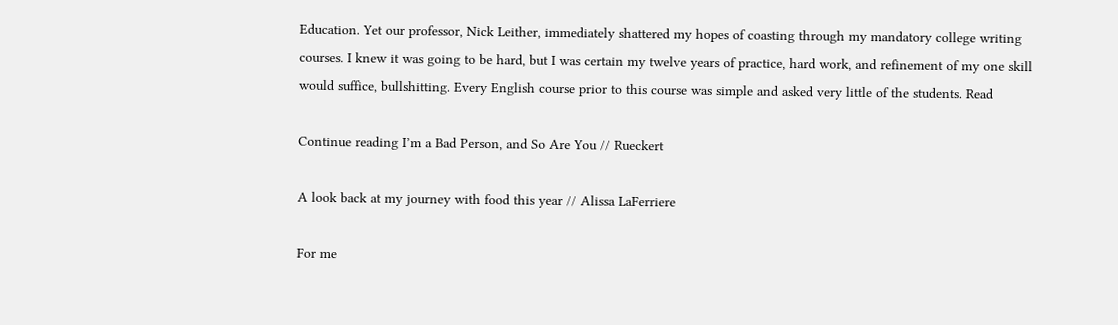Education. Yet our professor, Nick Leither, immediately shattered my hopes of coasting through my mandatory college writing courses. I knew it was going to be hard, but I was certain my twelve years of practice, hard work, and refinement of my one skill would suffice, bullshitting. Every English course prior to this course was simple and asked very little of the students. Read

Continue reading I’m a Bad Person, and So Are You // Rueckert

A look back at my journey with food this year // Alissa LaFerriere

For me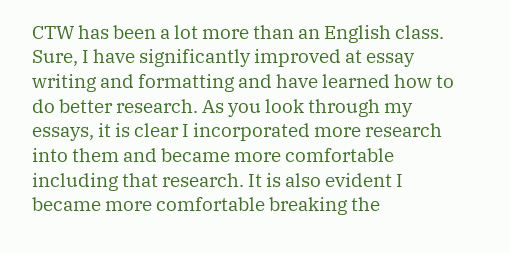CTW has been a lot more than an English class. Sure, I have significantly improved at essay writing and formatting and have learned how to do better research. As you look through my essays, it is clear I incorporated more research into them and became more comfortable including that research. It is also evident I became more comfortable breaking the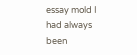essay mold I had always been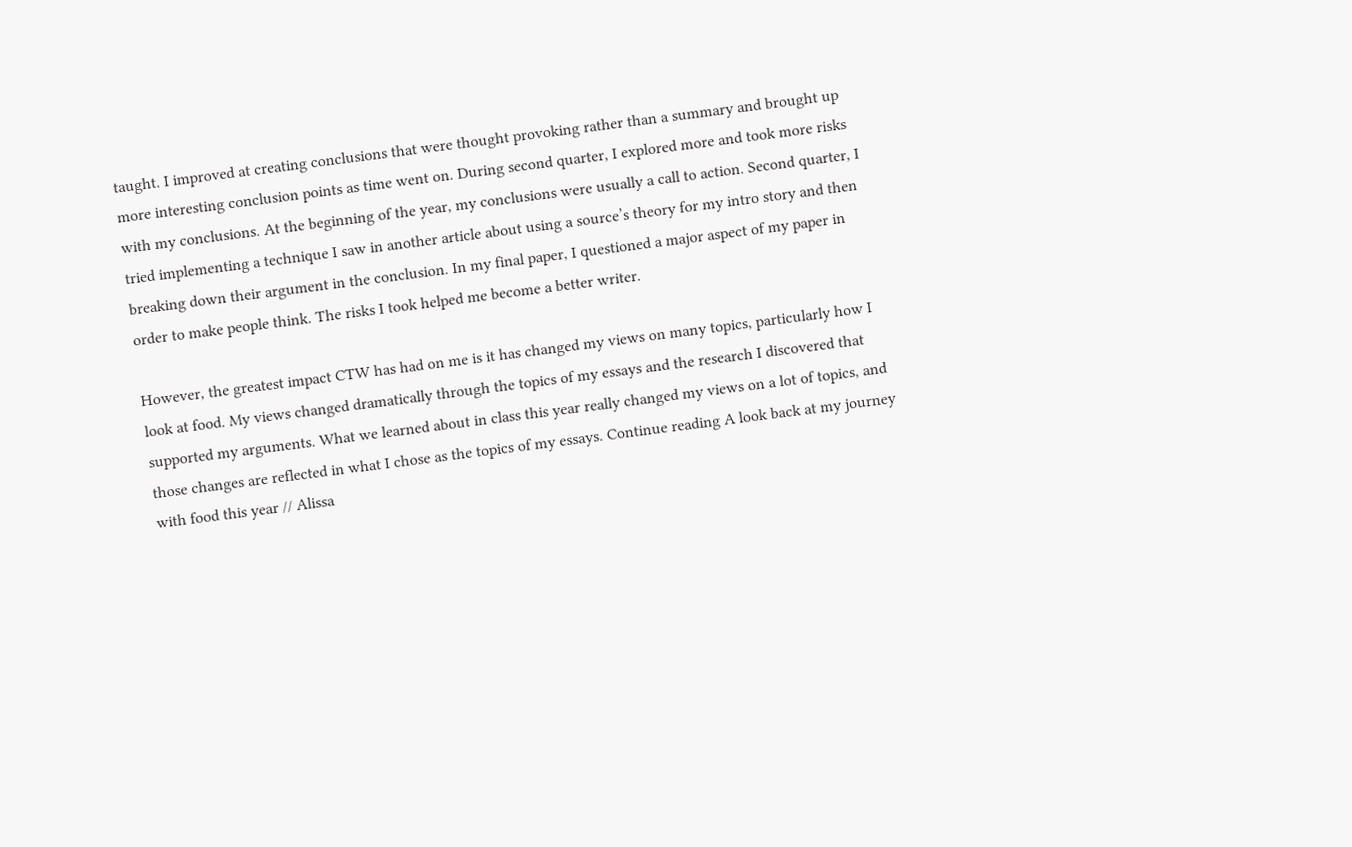taught. I improved at creating conclusions that were thought provoking rather than a summary and brought up more interesting conclusion points as time went on. During second quarter, I explored more and took more risks with my conclusions. At the beginning of the year, my conclusions were usually a call to action. Second quarter, I tried implementing a technique I saw in another article about using a source’s theory for my intro story and then breaking down their argument in the conclusion. In my final paper, I questioned a major aspect of my paper in order to make people think. The risks I took helped me become a better writer.

However, the greatest impact CTW has had on me is it has changed my views on many topics, particularly how I look at food. My views changed dramatically through the topics of my essays and the research I discovered that supported my arguments. What we learned about in class this year really changed my views on a lot of topics, and those changes are reflected in what I chose as the topics of my essays. Continue reading A look back at my journey with food this year // Alissa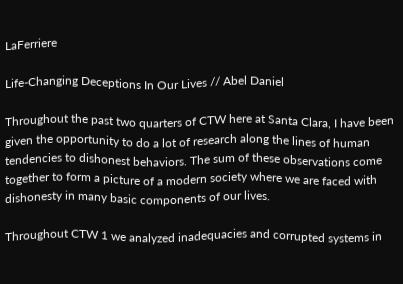LaFerriere

Life-Changing Deceptions In Our Lives // Abel Daniel

Throughout the past two quarters of CTW here at Santa Clara, I have been given the opportunity to do a lot of research along the lines of human tendencies to dishonest behaviors. The sum of these observations come together to form a picture of a modern society where we are faced with dishonesty in many basic components of our lives.

Throughout CTW 1 we analyzed inadequacies and corrupted systems in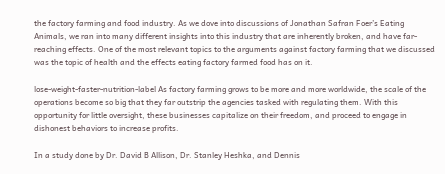the factory farming and food industry. As we dove into discussions of Jonathan Safran Foer’s Eating Animals, we ran into many different insights into this industry that are inherently broken, and have far-reaching effects. One of the most relevant topics to the arguments against factory farming that we discussed was the topic of health and the effects eating factory farmed food has on it.

lose-weight-faster-nutrition-label As factory farming grows to be more and more worldwide, the scale of the operations become so big that they far outstrip the agencies tasked with regulating them. With this opportunity for little oversight, these businesses capitalize on their freedom, and proceed to engage in dishonest behaviors to increase profits.

In a study done by Dr. David B Allison, Dr. Stanley Heshka, and Dennis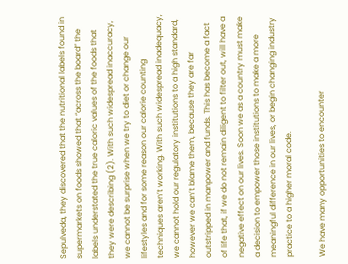Sepulveda, they discovered that the nutritional labels found in supermarkets on foods showed that “across the board” the labels understated the true caloric values of the foods that they were describing (2). With such widespread inaccuracy, we cannot be surprise when we try to diet or change our lifestyles and for some reason our calorie counting techniques aren’t working. With such widespread inadequacy, we cannot hold our regulatory institutions to a high standard, however we can’t blame them, because they are far outstripped in manpower and funds. This has become a fact of life that, if we do not remain diligent to filter out, will have a negative effect on our lives. Soon we as a country must make a decision to empower those institutions to make a more meaningful difference in our lives, or begin changing industry practice to a higher moral code.

We have many opportunities to encounter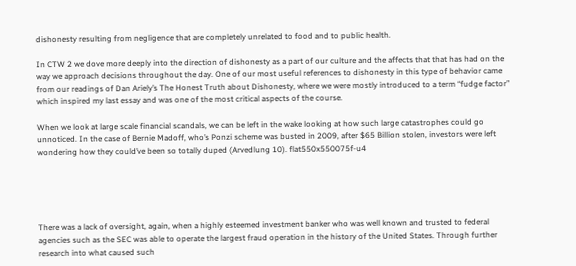dishonesty resulting from negligence that are completely unrelated to food and to public health.

In CTW 2 we dove more deeply into the direction of dishonesty as a part of our culture and the affects that that has had on the way we approach decisions throughout the day. One of our most useful references to dishonesty in this type of behavior came from our readings of Dan Ariely’s The Honest Truth about Dishonesty, where we were mostly introduced to a term “fudge factor” which inspired my last essay and was one of the most critical aspects of the course.

When we look at large scale financial scandals, we can be left in the wake looking at how such large catastrophes could go unnoticed. In the case of Bernie Madoff, who’s Ponzi scheme was busted in 2009, after $65 Billion stolen, investors were left wondering how they could’ve been so totally duped (Arvedlung 10). flat550x550075f-u4





There was a lack of oversight, again, when a highly esteemed investment banker who was well known and trusted to federal agencies such as the SEC was able to operate the largest fraud operation in the history of the United States. Through further research into what caused such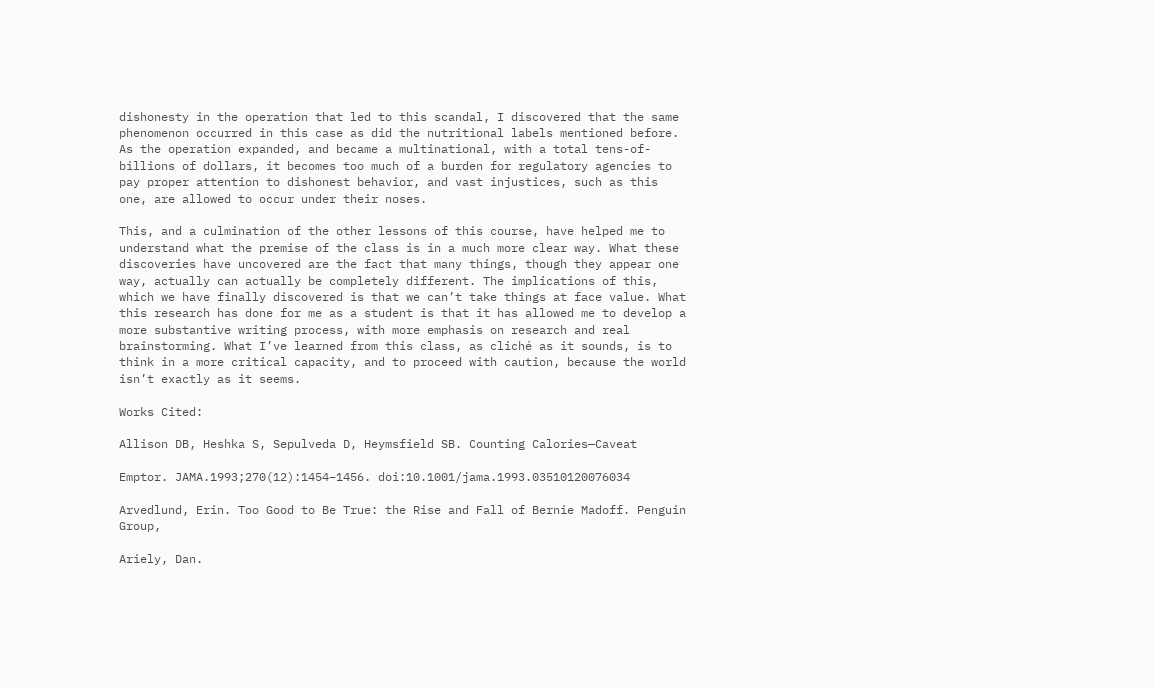dishonesty in the operation that led to this scandal, I discovered that the same phenomenon occurred in this case as did the nutritional labels mentioned before. As the operation expanded, and became a multinational, with a total tens-of-billions of dollars, it becomes too much of a burden for regulatory agencies to pay proper attention to dishonest behavior, and vast injustices, such as this one, are allowed to occur under their noses.

This, and a culmination of the other lessons of this course, have helped me to understand what the premise of the class is in a much more clear way. What these discoveries have uncovered are the fact that many things, though they appear one way, actually can actually be completely different. The implications of this, which we have finally discovered is that we can’t take things at face value. What this research has done for me as a student is that it has allowed me to develop a more substantive writing process, with more emphasis on research and real brainstorming. What I’ve learned from this class, as cliché as it sounds, is to think in a more critical capacity, and to proceed with caution, because the world isn’t exactly as it seems.

Works Cited:

Allison DB, Heshka S, Sepulveda D, Heymsfield SB. Counting Calories—Caveat

Emptor. JAMA.1993;270(12):1454–1456. doi:10.1001/jama.1993.03510120076034

Arvedlund, Erin. Too Good to Be True: the Rise and Fall of Bernie Madoff. Penguin Group,

Ariely, Dan.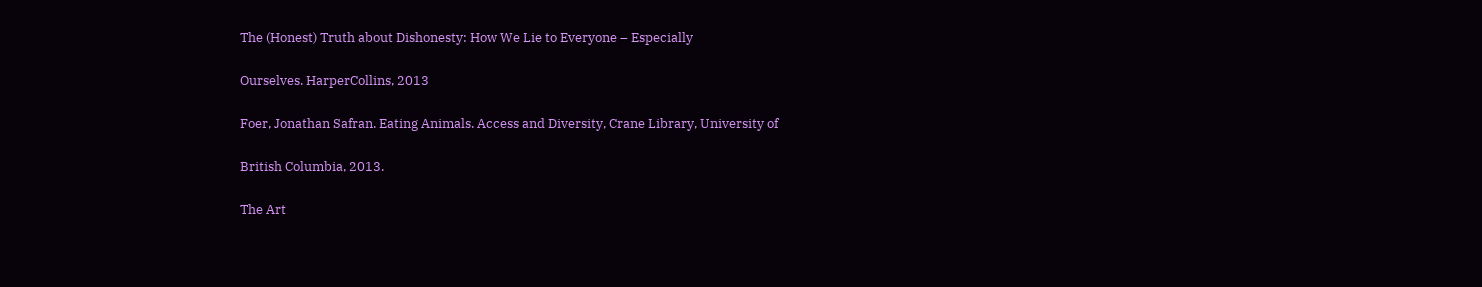The (Honest) Truth about Dishonesty: How We Lie to Everyone – Especially

Ourselves. HarperCollins, 2013

Foer, Jonathan Safran. Eating Animals. Access and Diversity, Crane Library, University of

British Columbia, 2013.

The Art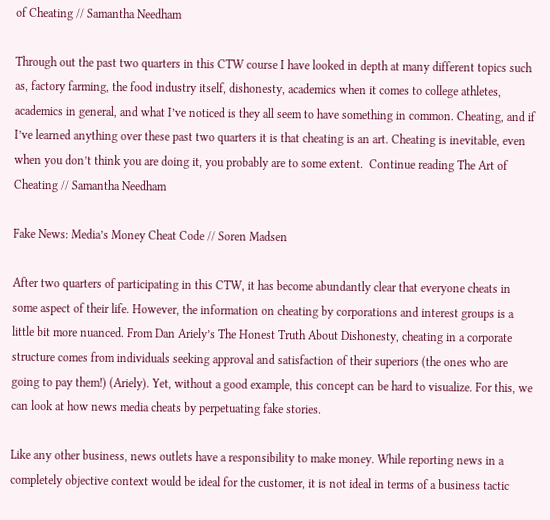of Cheating // Samantha Needham

Through out the past two quarters in this CTW course I have looked in depth at many different topics such as, factory farming, the food industry itself, dishonesty, academics when it comes to college athletes, academics in general, and what I’ve noticed is they all seem to have something in common. Cheating, and if I’ve learned anything over these past two quarters it is that cheating is an art. Cheating is inevitable, even when you don’t think you are doing it, you probably are to some extent.  Continue reading The Art of Cheating // Samantha Needham

Fake News: Media’s Money Cheat Code // Soren Madsen

After two quarters of participating in this CTW, it has become abundantly clear that everyone cheats in some aspect of their life. However, the information on cheating by corporations and interest groups is a little bit more nuanced. From Dan Ariely’s The Honest Truth About Dishonesty, cheating in a corporate structure comes from individuals seeking approval and satisfaction of their superiors (the ones who are going to pay them!) (Ariely). Yet, without a good example, this concept can be hard to visualize. For this, we can look at how news media cheats by perpetuating fake stories.

Like any other business, news outlets have a responsibility to make money. While reporting news in a completely objective context would be ideal for the customer, it is not ideal in terms of a business tactic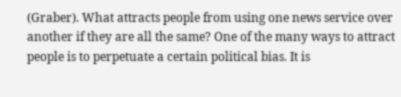(Graber). What attracts people from using one news service over another if they are all the same? One of the many ways to attract people is to perpetuate a certain political bias. It is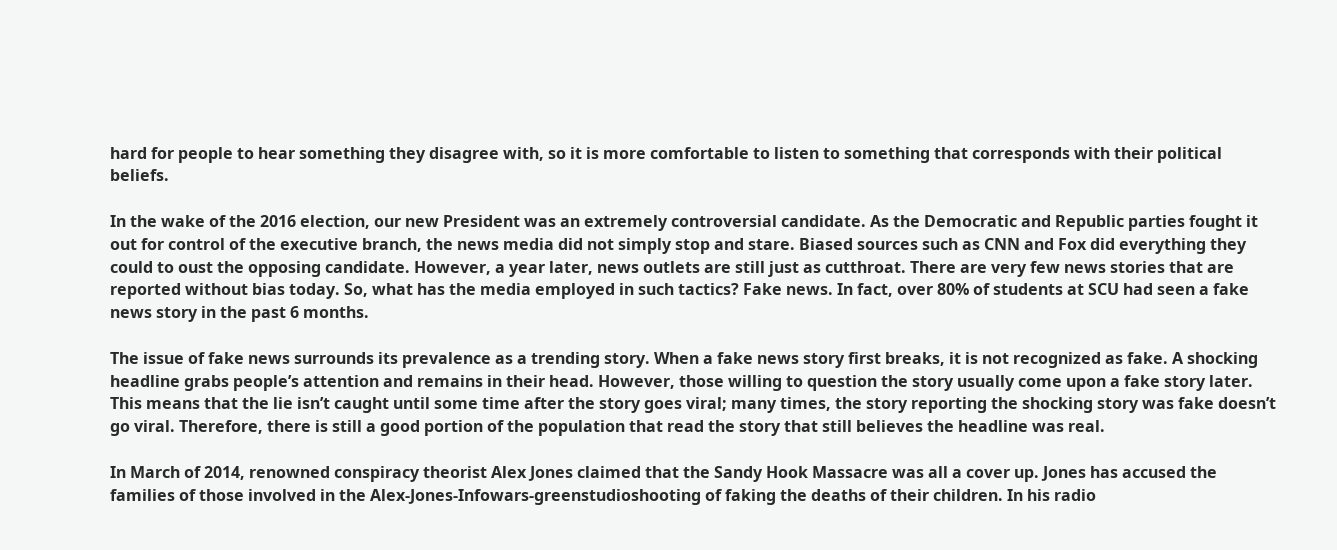hard for people to hear something they disagree with, so it is more comfortable to listen to something that corresponds with their political beliefs.

In the wake of the 2016 election, our new President was an extremely controversial candidate. As the Democratic and Republic parties fought it out for control of the executive branch, the news media did not simply stop and stare. Biased sources such as CNN and Fox did everything they could to oust the opposing candidate. However, a year later, news outlets are still just as cutthroat. There are very few news stories that are reported without bias today. So, what has the media employed in such tactics? Fake news. In fact, over 80% of students at SCU had seen a fake news story in the past 6 months.

The issue of fake news surrounds its prevalence as a trending story. When a fake news story first breaks, it is not recognized as fake. A shocking headline grabs people’s attention and remains in their head. However, those willing to question the story usually come upon a fake story later. This means that the lie isn’t caught until some time after the story goes viral; many times, the story reporting the shocking story was fake doesn’t go viral. Therefore, there is still a good portion of the population that read the story that still believes the headline was real.

In March of 2014, renowned conspiracy theorist Alex Jones claimed that the Sandy Hook Massacre was all a cover up. Jones has accused the families of those involved in the Alex-Jones-Infowars-greenstudioshooting of faking the deaths of their children. In his radio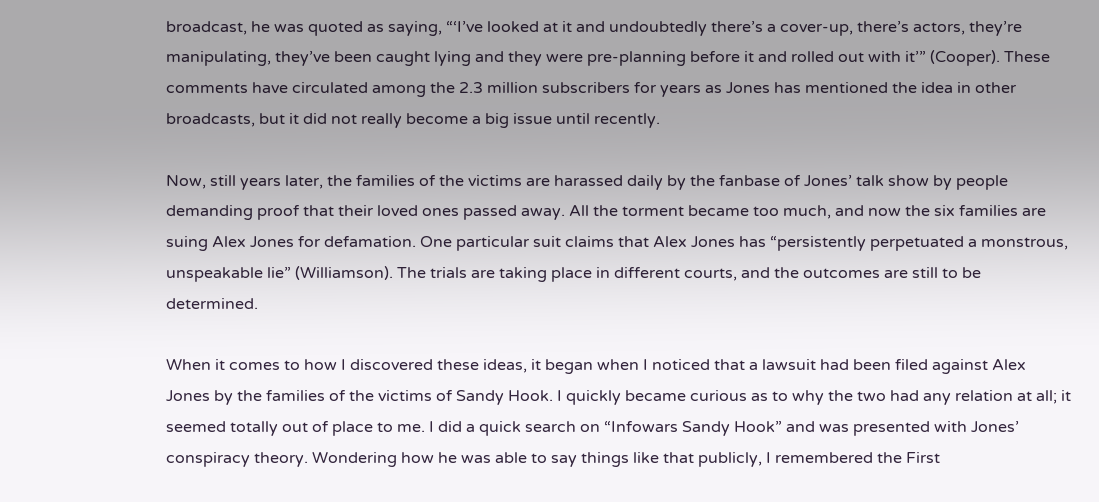broadcast, he was quoted as saying, “‘I’ve looked at it and undoubtedly there’s a cover-up, there’s actors, they’re manipulating, they’ve been caught lying and they were pre-planning before it and rolled out with it’” (Cooper). These comments have circulated among the 2.3 million subscribers for years as Jones has mentioned the idea in other broadcasts, but it did not really become a big issue until recently.

Now, still years later, the families of the victims are harassed daily by the fanbase of Jones’ talk show by people demanding proof that their loved ones passed away. All the torment became too much, and now the six families are suing Alex Jones for defamation. One particular suit claims that Alex Jones has “persistently perpetuated a monstrous, unspeakable lie” (Williamson). The trials are taking place in different courts, and the outcomes are still to be determined.

When it comes to how I discovered these ideas, it began when I noticed that a lawsuit had been filed against Alex Jones by the families of the victims of Sandy Hook. I quickly became curious as to why the two had any relation at all; it seemed totally out of place to me. I did a quick search on “Infowars Sandy Hook” and was presented with Jones’ conspiracy theory. Wondering how he was able to say things like that publicly, I remembered the First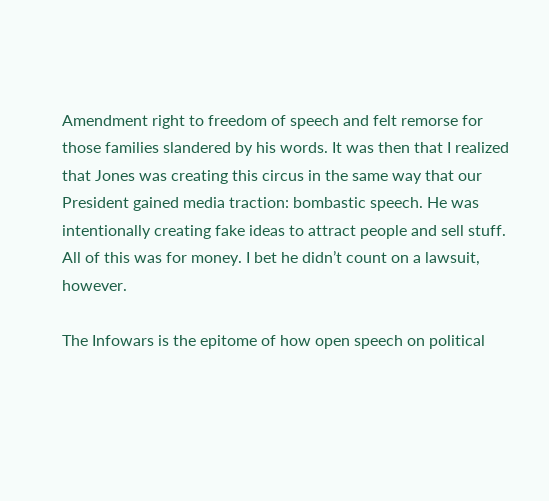Amendment right to freedom of speech and felt remorse for those families slandered by his words. It was then that I realized that Jones was creating this circus in the same way that our President gained media traction: bombastic speech. He was intentionally creating fake ideas to attract people and sell stuff. All of this was for money. I bet he didn’t count on a lawsuit, however.

The Infowars is the epitome of how open speech on political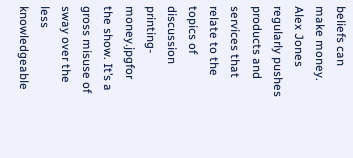beliefs can make money. Alex Jones regularly pushes products and services that relate to the topics of discussion printing-money.jpgfor the show. It’s a gross misuse of sway over the less knowledgeable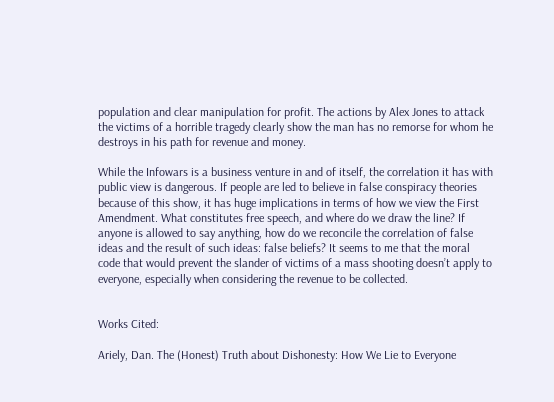population and clear manipulation for profit. The actions by Alex Jones to attack the victims of a horrible tragedy clearly show the man has no remorse for whom he destroys in his path for revenue and money.

While the Infowars is a business venture in and of itself, the correlation it has with public view is dangerous. If people are led to believe in false conspiracy theories because of this show, it has huge implications in terms of how we view the First Amendment. What constitutes free speech, and where do we draw the line? If anyone is allowed to say anything, how do we reconcile the correlation of false ideas and the result of such ideas: false beliefs? It seems to me that the moral code that would prevent the slander of victims of a mass shooting doesn’t apply to everyone, especially when considering the revenue to be collected.


Works Cited:

Ariely, Dan. The (Honest) Truth about Dishonesty: How We Lie to Everyone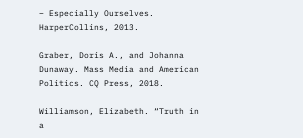– Especially Ourselves. HarperCollins, 2013.

Graber, Doris A., and Johanna Dunaway. Mass Media and American Politics. CQ Press, 2018.

Williamson, Elizabeth. “Truth in a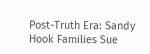Post-Truth Era: Sandy Hook Families Sue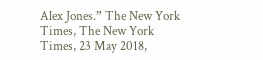Alex Jones.” The New York Times, The New York Times, 23 May 2018,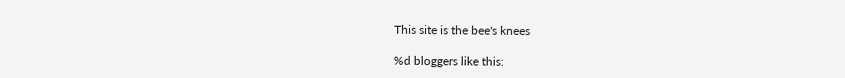This site is the bee's knees

%d bloggers like this: